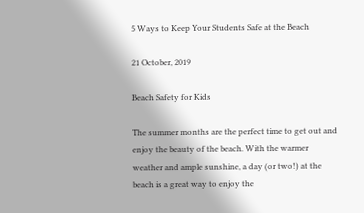5 Ways to Keep Your Students Safe at the Beach

21 October, 2019

Beach Safety for Kids

The summer months are the perfect time to get out and enjoy the beauty of the beach. With the warmer weather and ample sunshine, a day (or two!) at the beach is a great way to enjoy the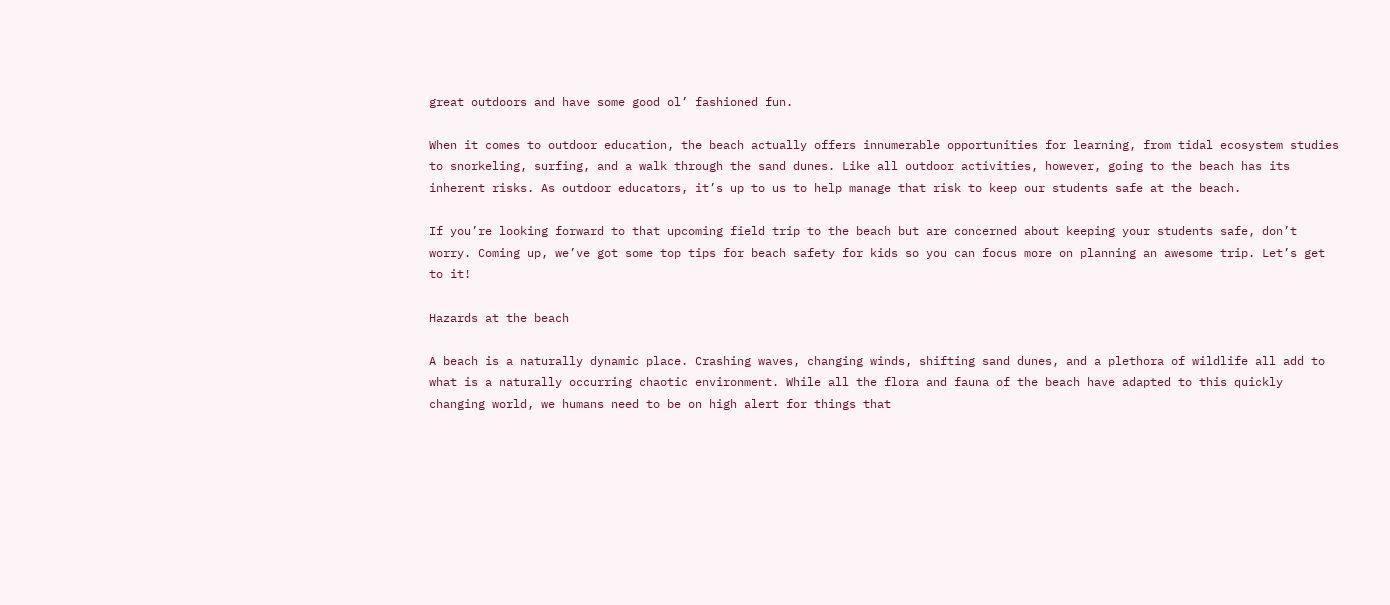great outdoors and have some good ol’ fashioned fun.

When it comes to outdoor education, the beach actually offers innumerable opportunities for learning, from tidal ecosystem studies to snorkeling, surfing, and a walk through the sand dunes. Like all outdoor activities, however, going to the beach has its inherent risks. As outdoor educators, it’s up to us to help manage that risk to keep our students safe at the beach.

If you’re looking forward to that upcoming field trip to the beach but are concerned about keeping your students safe, don’t worry. Coming up, we’ve got some top tips for beach safety for kids so you can focus more on planning an awesome trip. Let’s get to it!

Hazards at the beach

A beach is a naturally dynamic place. Crashing waves, changing winds, shifting sand dunes, and a plethora of wildlife all add to what is a naturally occurring chaotic environment. While all the flora and fauna of the beach have adapted to this quickly changing world, we humans need to be on high alert for things that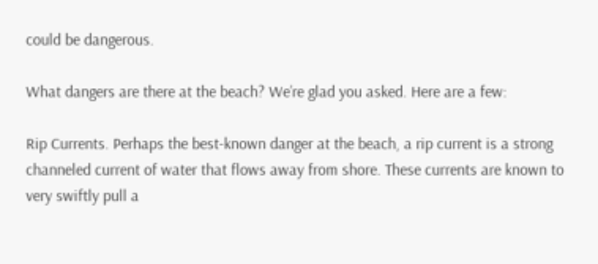could be dangerous.

What dangers are there at the beach? We’re glad you asked. Here are a few:

Rip Currents. Perhaps the best-known danger at the beach, a rip current is a strong channeled current of water that flows away from shore. These currents are known to very swiftly pull a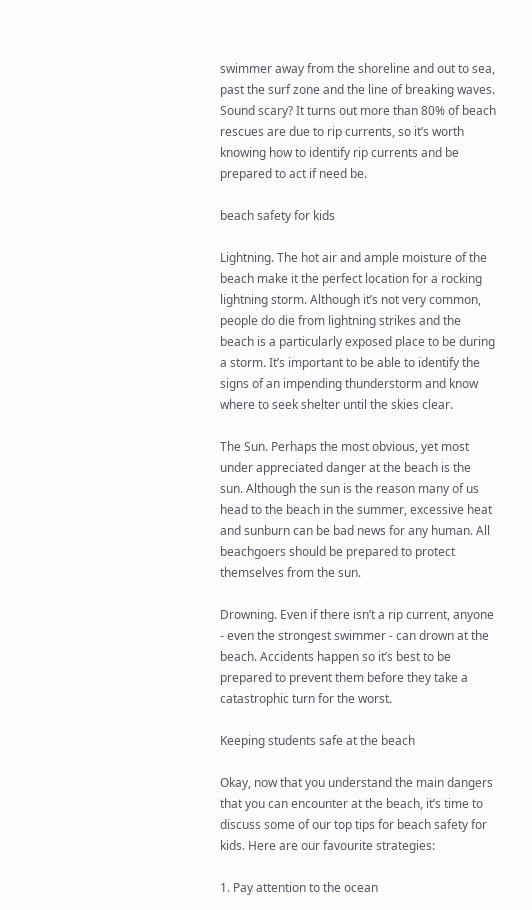swimmer away from the shoreline and out to sea, past the surf zone and the line of breaking waves. Sound scary? It turns out more than 80% of beach rescues are due to rip currents, so it’s worth knowing how to identify rip currents and be prepared to act if need be.

beach safety for kids

Lightning. The hot air and ample moisture of the beach make it the perfect location for a rocking lightning storm. Although it’s not very common, people do die from lightning strikes and the beach is a particularly exposed place to be during a storm. It’s important to be able to identify the signs of an impending thunderstorm and know where to seek shelter until the skies clear.

The Sun. Perhaps the most obvious, yet most under appreciated danger at the beach is the sun. Although the sun is the reason many of us head to the beach in the summer, excessive heat and sunburn can be bad news for any human. All beachgoers should be prepared to protect themselves from the sun.

Drowning. Even if there isn’t a rip current, anyone - even the strongest swimmer - can drown at the beach. Accidents happen so it’s best to be prepared to prevent them before they take a catastrophic turn for the worst.

Keeping students safe at the beach

Okay, now that you understand the main dangers that you can encounter at the beach, it’s time to discuss some of our top tips for beach safety for kids. Here are our favourite strategies:

1. Pay attention to the ocean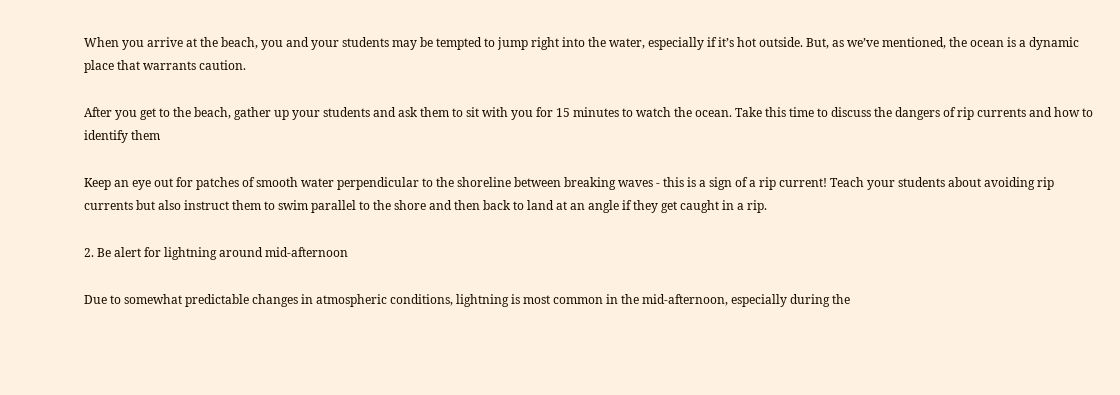When you arrive at the beach, you and your students may be tempted to jump right into the water, especially if it’s hot outside. But, as we’ve mentioned, the ocean is a dynamic place that warrants caution.

After you get to the beach, gather up your students and ask them to sit with you for 15 minutes to watch the ocean. Take this time to discuss the dangers of rip currents and how to identify them

Keep an eye out for patches of smooth water perpendicular to the shoreline between breaking waves - this is a sign of a rip current! Teach your students about avoiding rip currents but also instruct them to swim parallel to the shore and then back to land at an angle if they get caught in a rip.

2. Be alert for lightning around mid-afternoon

Due to somewhat predictable changes in atmospheric conditions, lightning is most common in the mid-afternoon, especially during the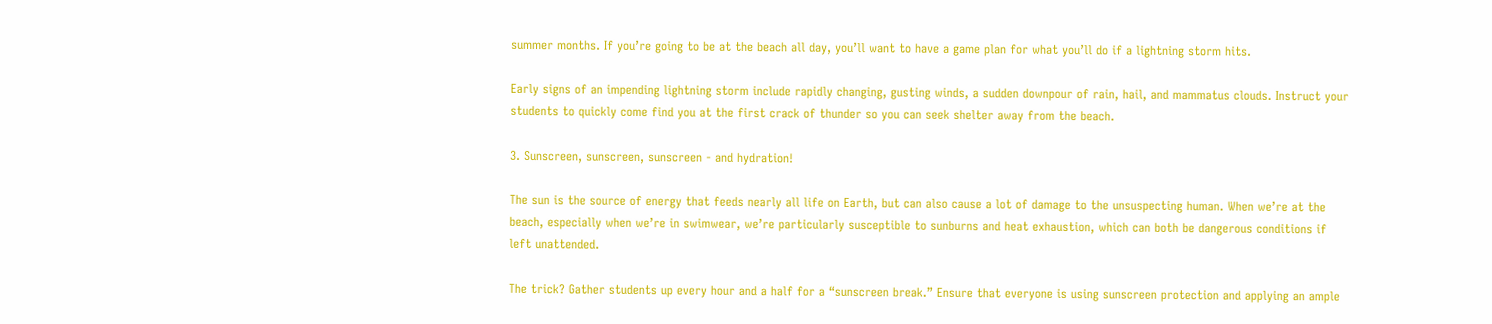summer months. If you’re going to be at the beach all day, you’ll want to have a game plan for what you’ll do if a lightning storm hits.

Early signs of an impending lightning storm include rapidly changing, gusting winds, a sudden downpour of rain, hail, and mammatus clouds. Instruct your students to quickly come find you at the first crack of thunder so you can seek shelter away from the beach.

3. Sunscreen, sunscreen, sunscreen - and hydration!

The sun is the source of energy that feeds nearly all life on Earth, but can also cause a lot of damage to the unsuspecting human. When we’re at the beach, especially when we’re in swimwear, we’re particularly susceptible to sunburns and heat exhaustion, which can both be dangerous conditions if left unattended.

The trick? Gather students up every hour and a half for a “sunscreen break.” Ensure that everyone is using sunscreen protection and applying an ample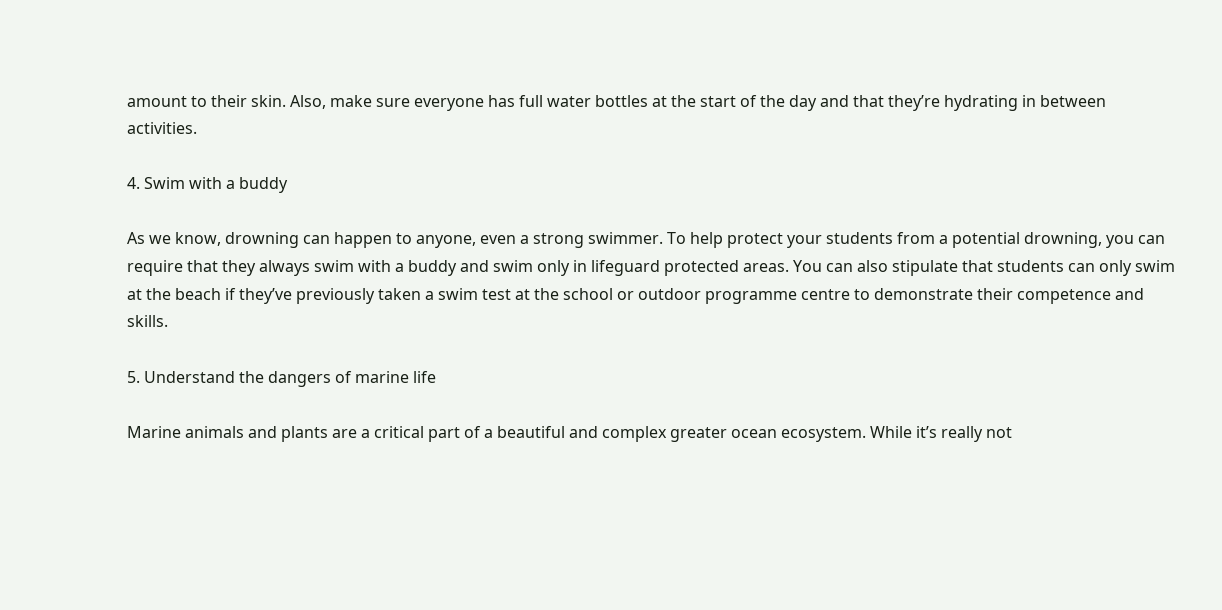amount to their skin. Also, make sure everyone has full water bottles at the start of the day and that they’re hydrating in between activities.

4. Swim with a buddy

As we know, drowning can happen to anyone, even a strong swimmer. To help protect your students from a potential drowning, you can require that they always swim with a buddy and swim only in lifeguard protected areas. You can also stipulate that students can only swim at the beach if they’ve previously taken a swim test at the school or outdoor programme centre to demonstrate their competence and skills.

5. Understand the dangers of marine life

Marine animals and plants are a critical part of a beautiful and complex greater ocean ecosystem. While it’s really not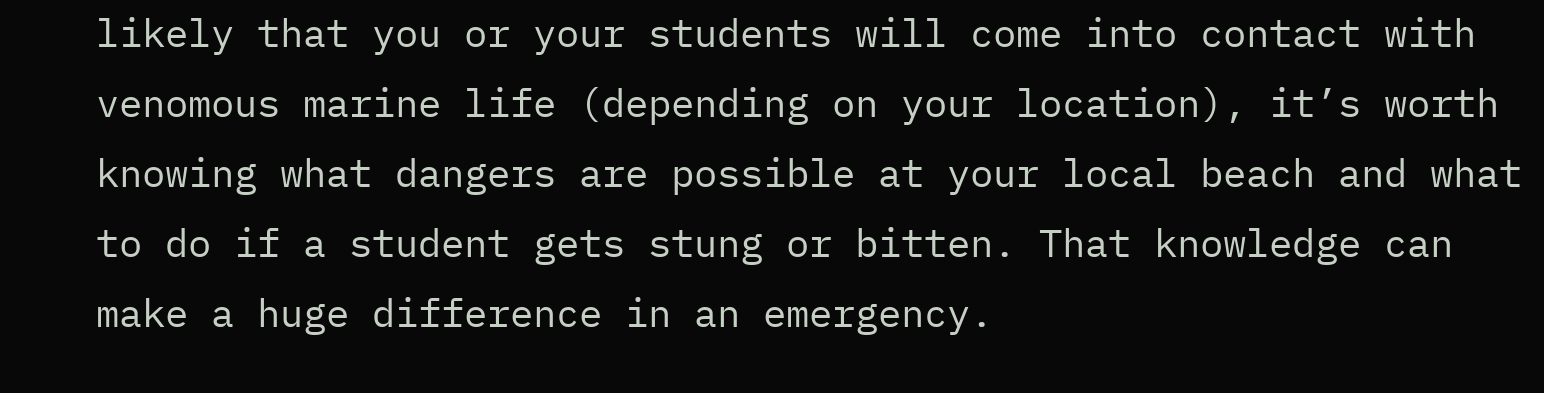likely that you or your students will come into contact with venomous marine life (depending on your location), it’s worth knowing what dangers are possible at your local beach and what to do if a student gets stung or bitten. That knowledge can make a huge difference in an emergency.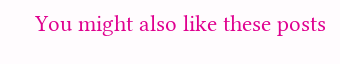You might also like these posts